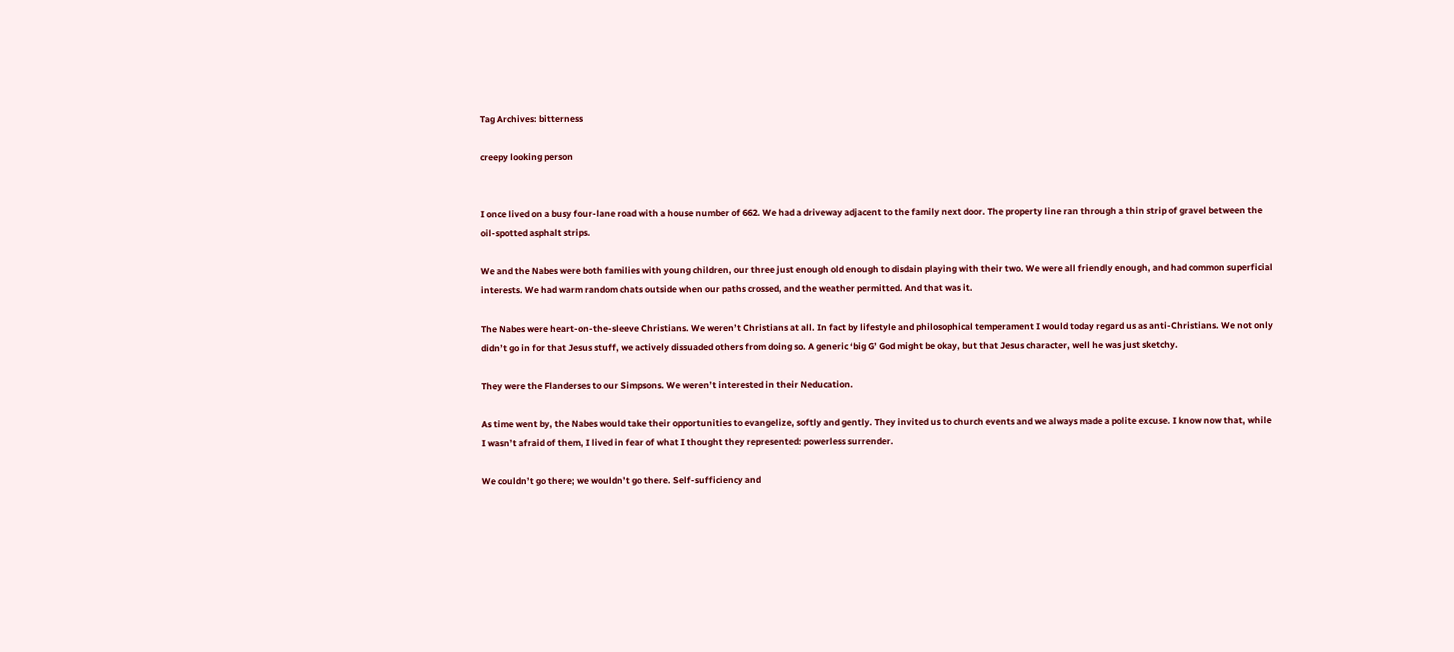Tag Archives: bitterness

creepy looking person


I once lived on a busy four-lane road with a house number of 662. We had a driveway adjacent to the family next door. The property line ran through a thin strip of gravel between the oil-spotted asphalt strips.

We and the Nabes were both families with young children, our three just enough old enough to disdain playing with their two. We were all friendly enough, and had common superficial interests. We had warm random chats outside when our paths crossed, and the weather permitted. And that was it.

The Nabes were heart-on-the-sleeve Christians. We weren’t Christians at all. In fact by lifestyle and philosophical temperament I would today regard us as anti-Christians. We not only didn’t go in for that Jesus stuff, we actively dissuaded others from doing so. A generic ‘big G’ God might be okay, but that Jesus character, well he was just sketchy.

They were the Flanderses to our Simpsons. We weren’t interested in their Neducation.

As time went by, the Nabes would take their opportunities to evangelize, softly and gently. They invited us to church events and we always made a polite excuse. I know now that, while I wasn’t afraid of them, I lived in fear of what I thought they represented: powerless surrender.

We couldn’t go there; we wouldn’t go there. Self-sufficiency and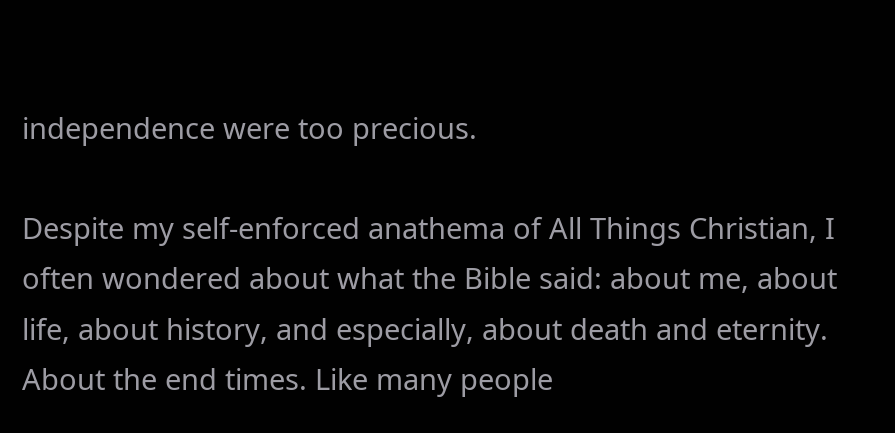independence were too precious.

Despite my self-enforced anathema of All Things Christian, I often wondered about what the Bible said: about me, about life, about history, and especially, about death and eternity. About the end times. Like many people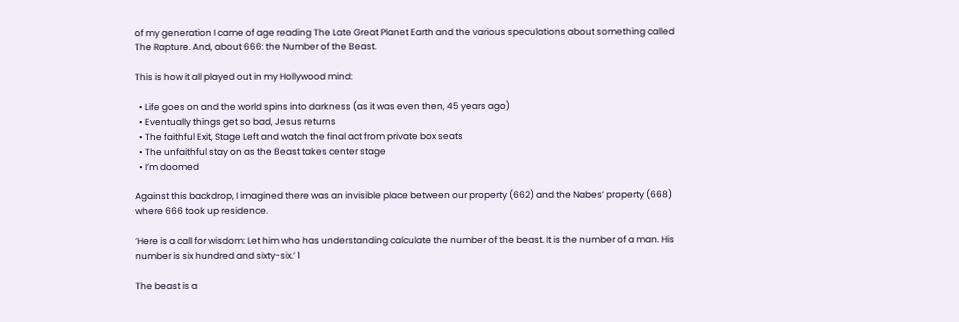of my generation I came of age reading The Late Great Planet Earth and the various speculations about something called The Rapture. And, about 666: the Number of the Beast.

This is how it all played out in my Hollywood mind:

  • Life goes on and the world spins into darkness (as it was even then, 45 years ago)
  • Eventually things get so bad, Jesus returns
  • The faithful Exit, Stage Left and watch the final act from private box seats
  • The unfaithful stay on as the Beast takes center stage
  • I’m doomed

Against this backdrop, I imagined there was an invisible place between our property (662) and the Nabes’ property (668) where 666 took up residence.

‘Here is a call for wisdom: Let him who has understanding calculate the number of the beast. It is the number of a man. His number is six hundred and sixty-six.’ 1

The beast is a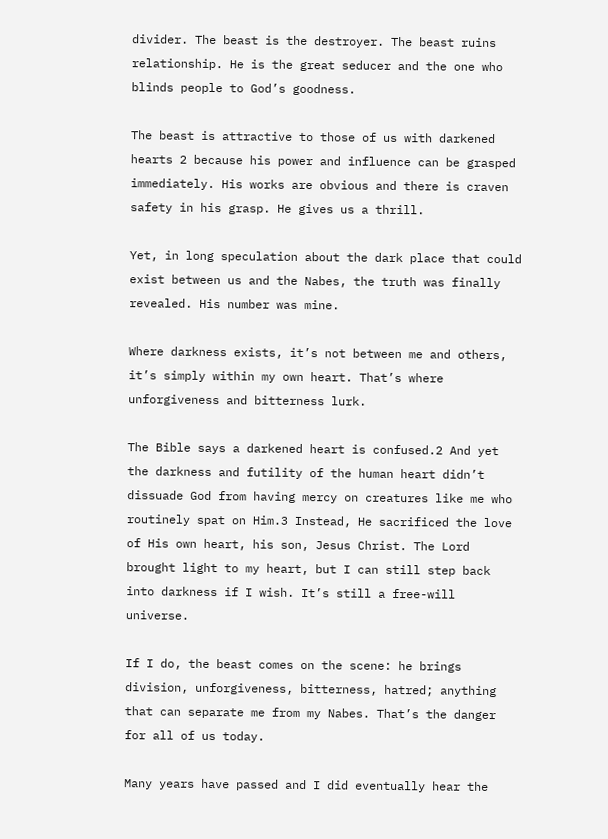divider. The beast is the destroyer. The beast ruins relationship. He is the great seducer and the one who blinds people to God’s goodness.

The beast is attractive to those of us with darkened hearts 2 because his power and influence can be grasped immediately. His works are obvious and there is craven safety in his grasp. He gives us a thrill.

Yet, in long speculation about the dark place that could exist between us and the Nabes, the truth was finally revealed. His number was mine.

Where darkness exists, it’s not between me and others, it’s simply within my own heart. That’s where unforgiveness and bitterness lurk.

The Bible says a darkened heart is confused.2 And yet the darkness and futility of the human heart didn’t dissuade God from having mercy on creatures like me who routinely spat on Him.3 Instead, He sacrificed the love of His own heart, his son, Jesus Christ. The Lord brought light to my heart, but I can still step back into darkness if I wish. It’s still a free-will universe.

If I do, the beast comes on the scene: he brings division, unforgiveness, bitterness, hatred; anything that can separate me from my Nabes. That’s the danger for all of us today.

Many years have passed and I did eventually hear the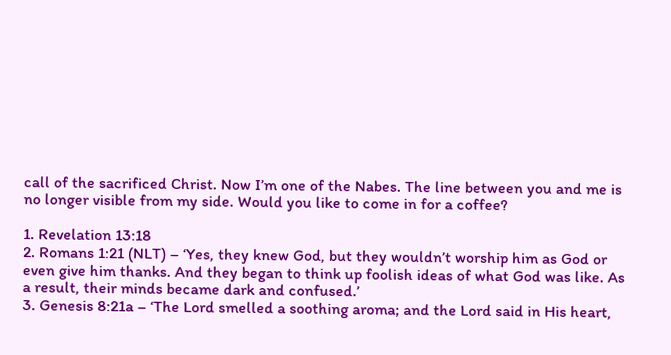call of the sacrificed Christ. Now I’m one of the Nabes. The line between you and me is no longer visible from my side. Would you like to come in for a coffee?

1. Revelation 13:18
2. Romans 1:21 (NLT) – ‘Yes, they knew God, but they wouldn’t worship him as God or even give him thanks. And they began to think up foolish ideas of what God was like. As a result, their minds became dark and confused.’
3. Genesis 8:21a – ‘The Lord smelled a soothing aroma; and the Lord said in His heart,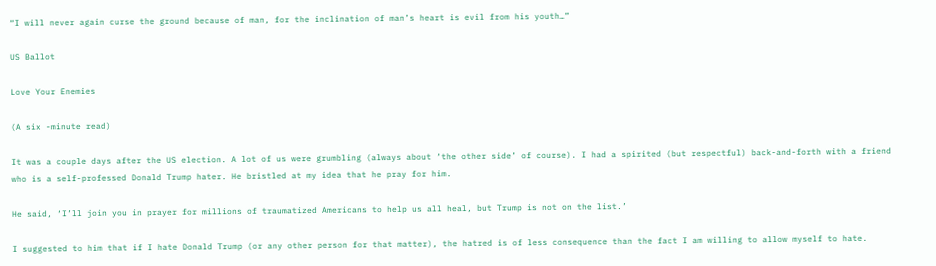“I will never again curse the ground because of man, for the inclination of man’s heart is evil from his youth…”

US Ballot

Love Your Enemies

(A six -minute read)

It was a couple days after the US election. A lot of us were grumbling (always about ‘the other side’ of course). I had a spirited (but respectful) back-and-forth with a friend who is a self-professed Donald Trump hater. He bristled at my idea that he pray for him.

He said, ‘I’ll join you in prayer for millions of traumatized Americans to help us all heal, but Trump is not on the list.’

I suggested to him that if I hate Donald Trump (or any other person for that matter), the hatred is of less consequence than the fact I am willing to allow myself to hate.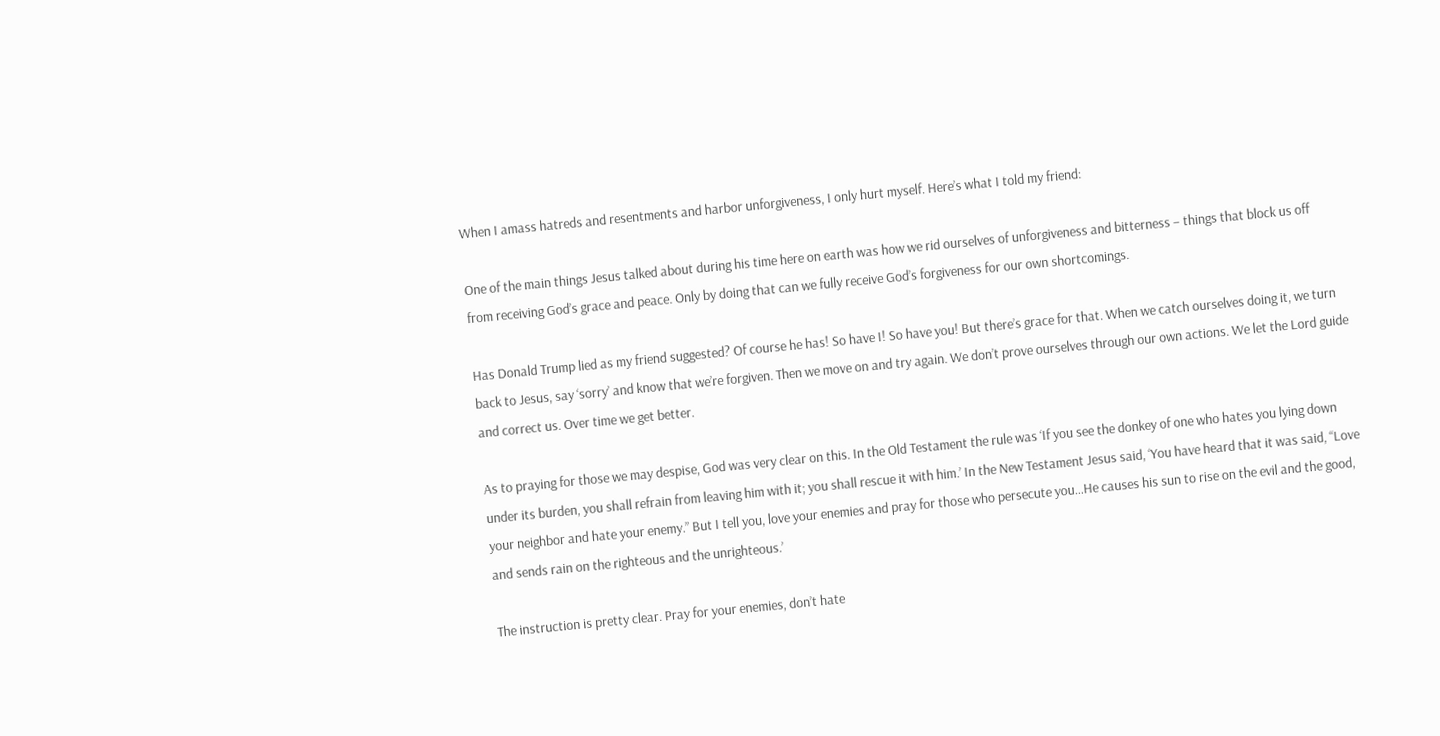When I amass hatreds and resentments and harbor unforgiveness, I only hurt myself. Here’s what I told my friend:

One of the main things Jesus talked about during his time here on earth was how we rid ourselves of unforgiveness and bitterness – things that block us off from receiving God’s grace and peace. Only by doing that can we fully receive God’s forgiveness for our own shortcomings.

Has Donald Trump lied as my friend suggested? Of course he has! So have I! So have you! But there’s grace for that. When we catch ourselves doing it, we turn back to Jesus, say ‘sorry’ and know that we’re forgiven. Then we move on and try again. We don’t prove ourselves through our own actions. We let the Lord guide and correct us. Over time we get better.

As to praying for those we may despise, God was very clear on this. In the Old Testament the rule was ‘If you see the donkey of one who hates you lying down under its burden, you shall refrain from leaving him with it; you shall rescue it with him.’ In the New Testament Jesus said, ‘You have heard that it was said, “Love your neighbor and hate your enemy.” But I tell you, love your enemies and pray for those who persecute you…He causes his sun to rise on the evil and the good, and sends rain on the righteous and the unrighteous.’

The instruction is pretty clear. Pray for your enemies, don’t hate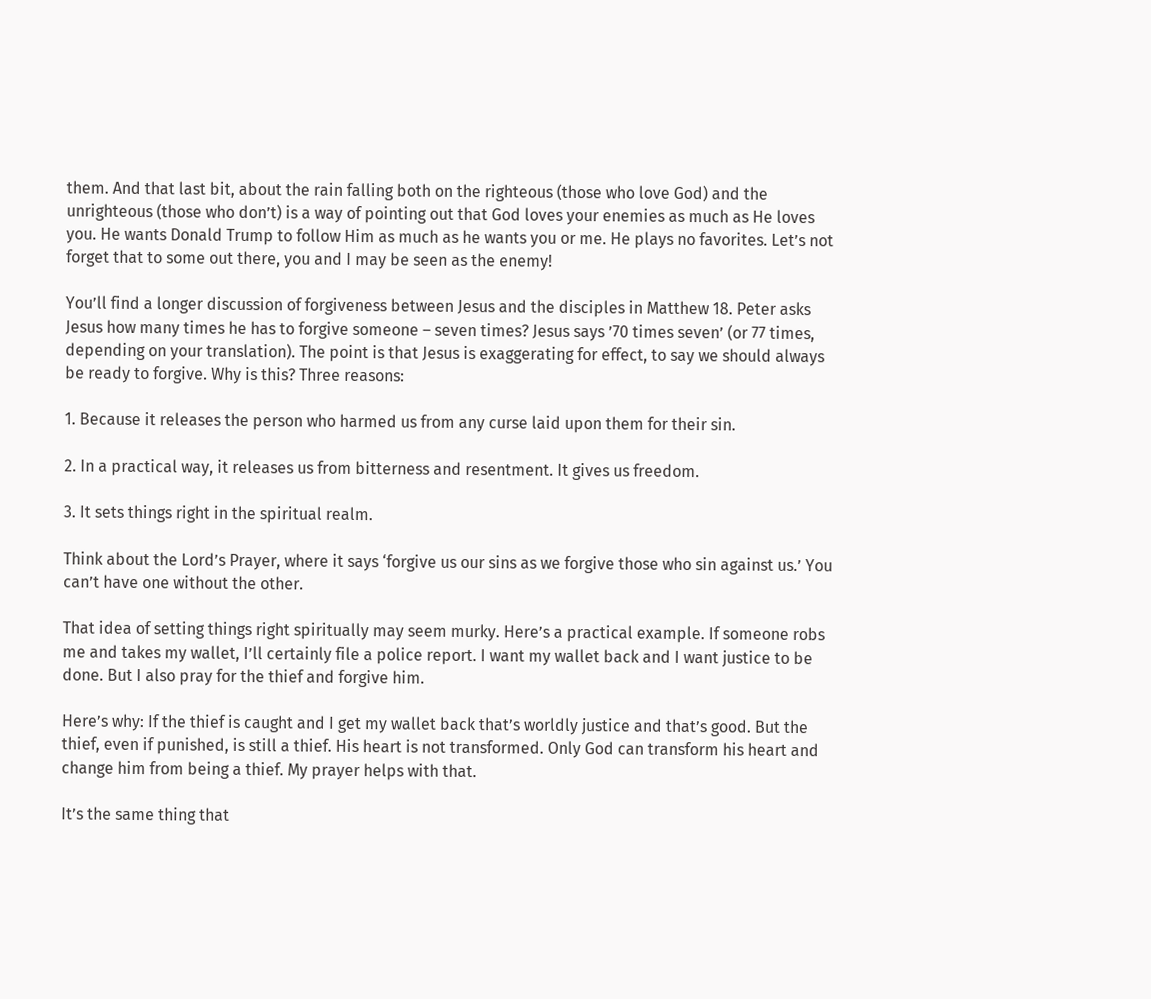them. And that last bit, about the rain falling both on the righteous (those who love God) and the unrighteous (those who don’t) is a way of pointing out that God loves your enemies as much as He loves you. He wants Donald Trump to follow Him as much as he wants you or me. He plays no favorites. Let’s not forget that to some out there, you and I may be seen as the enemy!

You’ll find a longer discussion of forgiveness between Jesus and the disciples in Matthew 18. Peter asks Jesus how many times he has to forgive someone – seven times? Jesus says ’70 times seven’ (or 77 times, depending on your translation). The point is that Jesus is exaggerating for effect, to say we should always be ready to forgive. Why is this? Three reasons:

1. Because it releases the person who harmed us from any curse laid upon them for their sin.

2. In a practical way, it releases us from bitterness and resentment. It gives us freedom.

3. It sets things right in the spiritual realm.

Think about the Lord’s Prayer, where it says ‘forgive us our sins as we forgive those who sin against us.’ You can’t have one without the other.

That idea of setting things right spiritually may seem murky. Here’s a practical example. If someone robs me and takes my wallet, I’ll certainly file a police report. I want my wallet back and I want justice to be done. But I also pray for the thief and forgive him.

Here’s why: If the thief is caught and I get my wallet back that’s worldly justice and that’s good. But the thief, even if punished, is still a thief. His heart is not transformed. Only God can transform his heart and change him from being a thief. My prayer helps with that.

It’s the same thing that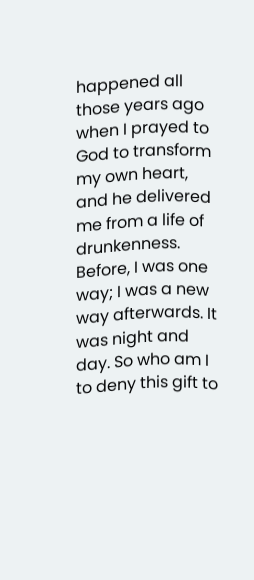happened all those years ago when I prayed to God to transform my own heart, and he delivered me from a life of drunkenness. Before, I was one way; I was a new way afterwards. It was night and day. So who am I to deny this gift to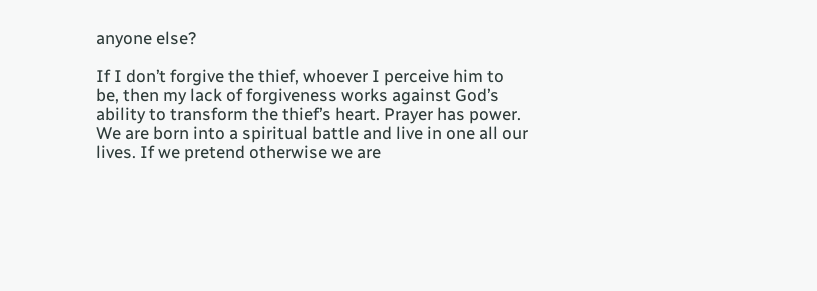anyone else?

If I don’t forgive the thief, whoever I perceive him to be, then my lack of forgiveness works against God’s ability to transform the thief’s heart. Prayer has power. We are born into a spiritual battle and live in one all our lives. If we pretend otherwise we are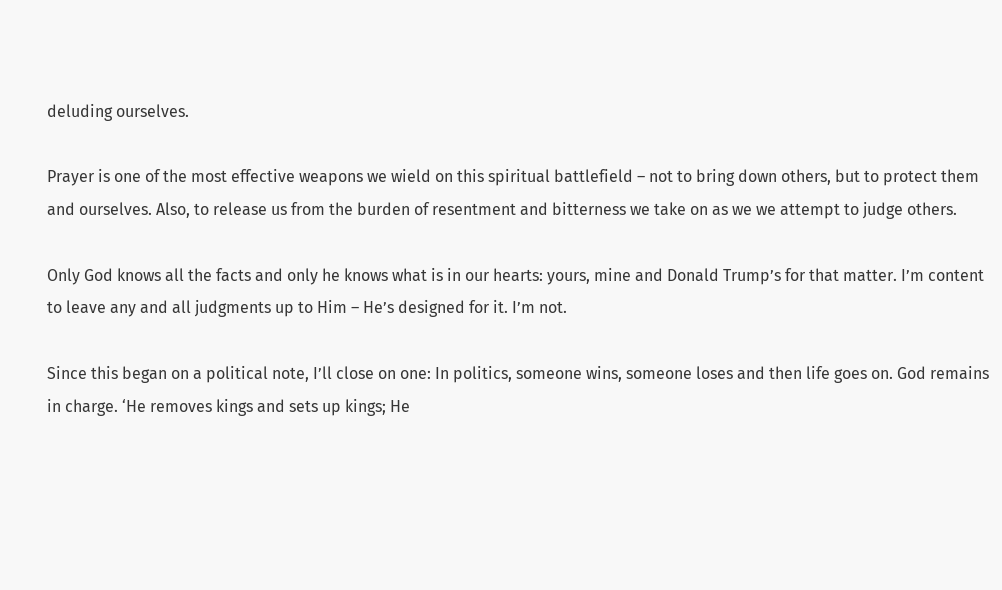deluding ourselves.

Prayer is one of the most effective weapons we wield on this spiritual battlefield – not to bring down others, but to protect them and ourselves. Also, to release us from the burden of resentment and bitterness we take on as we we attempt to judge others.

Only God knows all the facts and only he knows what is in our hearts: yours, mine and Donald Trump’s for that matter. I’m content to leave any and all judgments up to Him – He’s designed for it. I’m not.

Since this began on a political note, I’ll close on one: In politics, someone wins, someone loses and then life goes on. God remains in charge. ‘He removes kings and sets up kings; He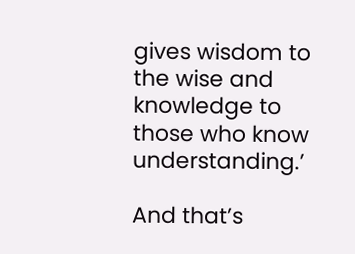gives wisdom to the wise and knowledge to those who know understanding.’

And that’s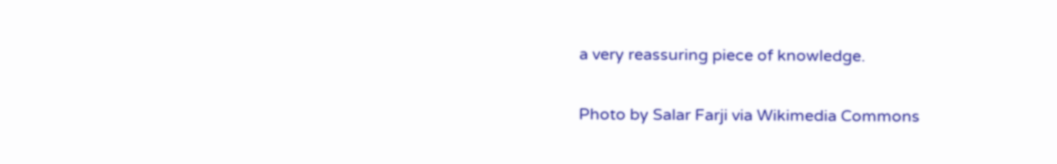a very reassuring piece of knowledge.

Photo by Salar Farji via Wikimedia Commons